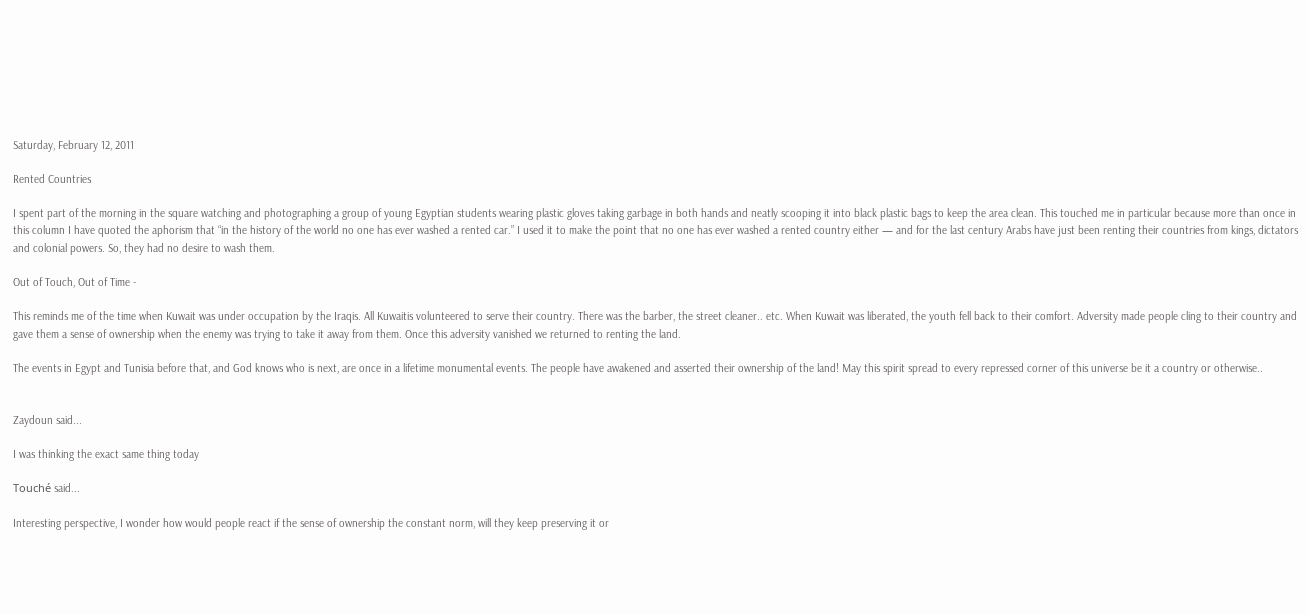Saturday, February 12, 2011

Rented Countries

I spent part of the morning in the square watching and photographing a group of young Egyptian students wearing plastic gloves taking garbage in both hands and neatly scooping it into black plastic bags to keep the area clean. This touched me in particular because more than once in this column I have quoted the aphorism that “in the history of the world no one has ever washed a rented car.” I used it to make the point that no one has ever washed a rented country either — and for the last century Arabs have just been renting their countries from kings, dictators and colonial powers. So, they had no desire to wash them.

Out of Touch, Out of Time -

This reminds me of the time when Kuwait was under occupation by the Iraqis. All Kuwaitis volunteered to serve their country. There was the barber, the street cleaner.. etc. When Kuwait was liberated, the youth fell back to their comfort. Adversity made people cling to their country and gave them a sense of ownership when the enemy was trying to take it away from them. Once this adversity vanished we returned to renting the land.

The events in Egypt and Tunisia before that, and God knows who is next, are once in a lifetime monumental events. The people have awakened and asserted their ownership of the land! May this spirit spread to every repressed corner of this universe be it a country or otherwise..


Zaydoun said...

I was thinking the exact same thing today

Touché said...

Interesting perspective, I wonder how would people react if the sense of ownership the constant norm, will they keep preserving it or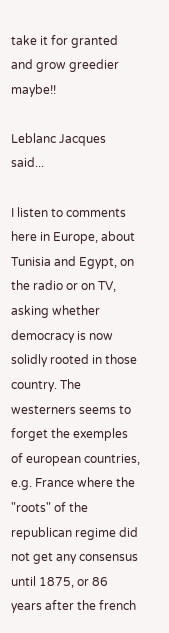take it for granted and grow greedier maybe!!

Leblanc Jacques said...

I listen to comments here in Europe, about Tunisia and Egypt, on the radio or on TV, asking whether democracy is now solidly rooted in those country. The westerners seems to forget the exemples of european countries, e.g. France where the "roots" of the republican regime did not get any consensus until 1875, or 86 years after the french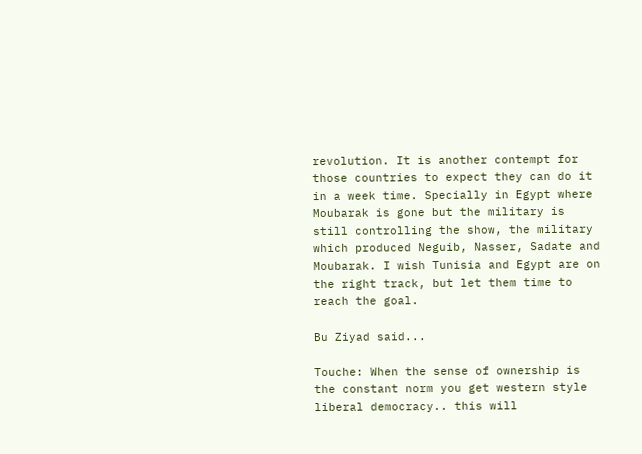revolution. It is another contempt for those countries to expect they can do it in a week time. Specially in Egypt where Moubarak is gone but the military is still controlling the show, the military which produced Neguib, Nasser, Sadate and Moubarak. I wish Tunisia and Egypt are on the right track, but let them time to reach the goal.

Bu Ziyad said...

Touche: When the sense of ownership is the constant norm you get western style liberal democracy.. this will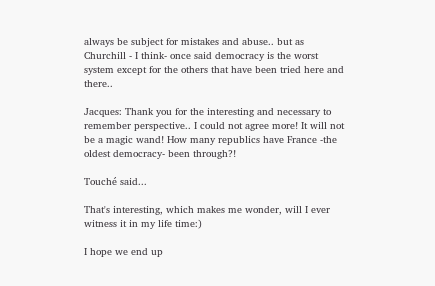always be subject for mistakes and abuse.. but as Churchill - I think- once said democracy is the worst system except for the others that have been tried here and there..

Jacques: Thank you for the interesting and necessary to remember perspective.. I could not agree more! It will not be a magic wand! How many republics have France -the oldest democracy- been through?!

Touché said...

That's interesting, which makes me wonder, will I ever witness it in my life time:)

I hope we end up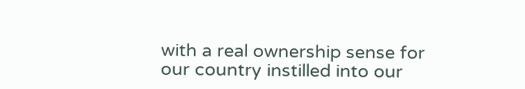with a real ownership sense for our country instilled into our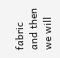fabric and then we will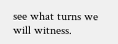see what turns we will witness.